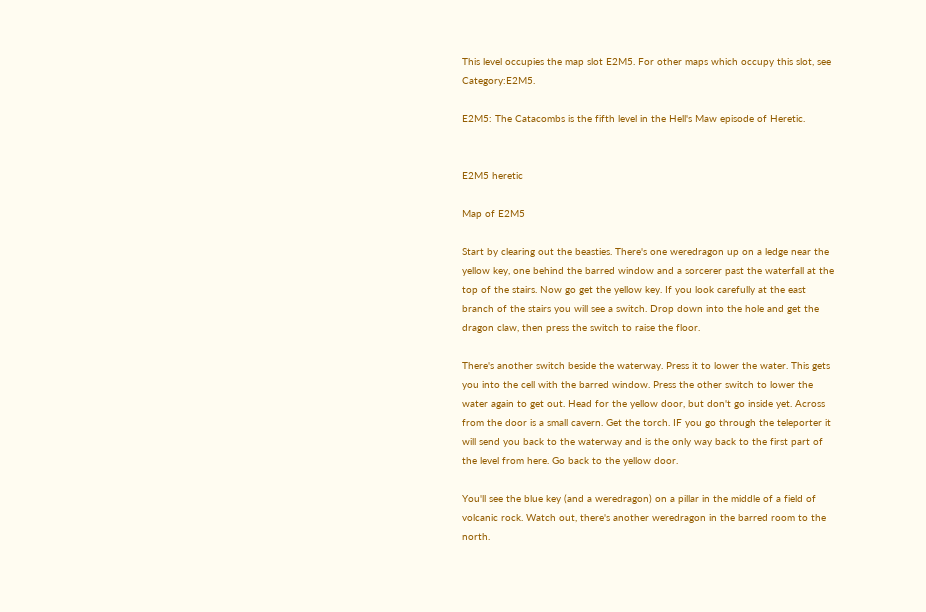This level occupies the map slot E2M5. For other maps which occupy this slot, see Category:E2M5.

E2M5: The Catacombs is the fifth level in the Hell's Maw episode of Heretic.


E2M5 heretic

Map of E2M5

Start by clearing out the beasties. There's one weredragon up on a ledge near the yellow key, one behind the barred window and a sorcerer past the waterfall at the top of the stairs. Now go get the yellow key. If you look carefully at the east branch of the stairs you will see a switch. Drop down into the hole and get the dragon claw, then press the switch to raise the floor.

There's another switch beside the waterway. Press it to lower the water. This gets you into the cell with the barred window. Press the other switch to lower the water again to get out. Head for the yellow door, but don't go inside yet. Across from the door is a small cavern. Get the torch. IF you go through the teleporter it will send you back to the waterway and is the only way back to the first part of the level from here. Go back to the yellow door.

You'll see the blue key (and a weredragon) on a pillar in the middle of a field of volcanic rock. Watch out, there's another weredragon in the barred room to the north.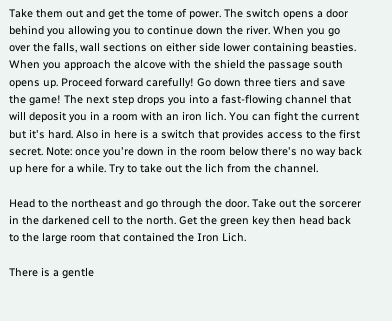Take them out and get the tome of power. The switch opens a door behind you allowing you to continue down the river. When you go over the falls, wall sections on either side lower containing beasties. When you approach the alcove with the shield the passage south opens up. Proceed forward carefully! Go down three tiers and save the game! The next step drops you into a fast-flowing channel that will deposit you in a room with an iron lich. You can fight the current but it's hard. Also in here is a switch that provides access to the first secret. Note: once you're down in the room below there's no way back up here for a while. Try to take out the lich from the channel.

Head to the northeast and go through the door. Take out the sorcerer in the darkened cell to the north. Get the green key then head back to the large room that contained the Iron Lich.

There is a gentle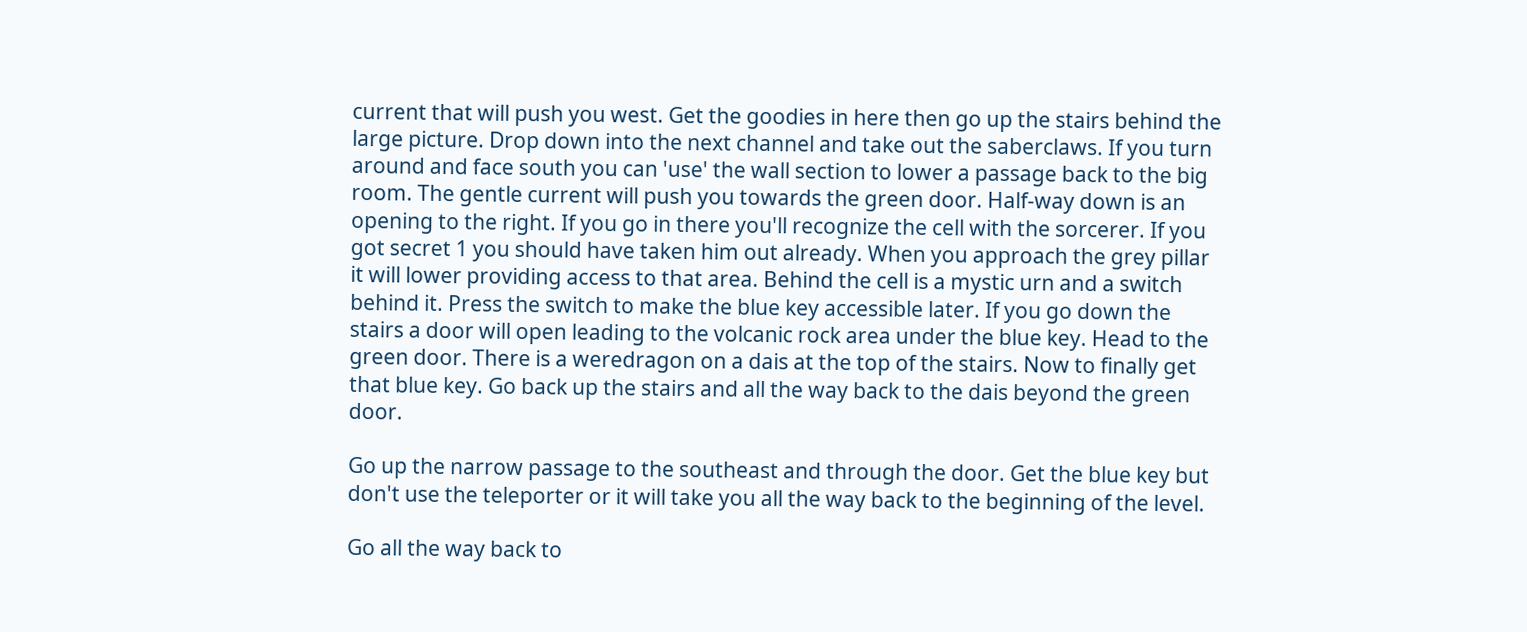current that will push you west. Get the goodies in here then go up the stairs behind the large picture. Drop down into the next channel and take out the saberclaws. If you turn around and face south you can 'use' the wall section to lower a passage back to the big room. The gentle current will push you towards the green door. Half-way down is an opening to the right. If you go in there you'll recognize the cell with the sorcerer. If you got secret 1 you should have taken him out already. When you approach the grey pillar it will lower providing access to that area. Behind the cell is a mystic urn and a switch behind it. Press the switch to make the blue key accessible later. If you go down the stairs a door will open leading to the volcanic rock area under the blue key. Head to the green door. There is a weredragon on a dais at the top of the stairs. Now to finally get that blue key. Go back up the stairs and all the way back to the dais beyond the green door.

Go up the narrow passage to the southeast and through the door. Get the blue key but don't use the teleporter or it will take you all the way back to the beginning of the level.

Go all the way back to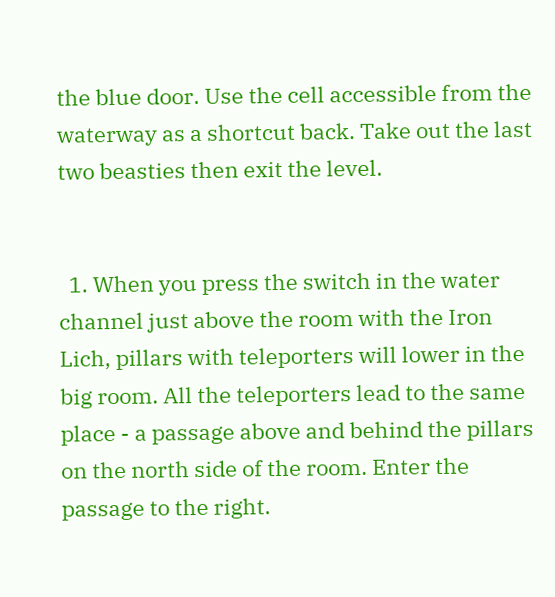the blue door. Use the cell accessible from the waterway as a shortcut back. Take out the last two beasties then exit the level.


  1. When you press the switch in the water channel just above the room with the Iron Lich, pillars with teleporters will lower in the big room. All the teleporters lead to the same place - a passage above and behind the pillars on the north side of the room. Enter the passage to the right.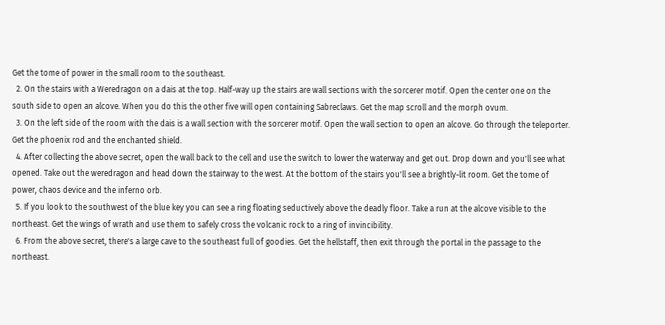Get the tome of power in the small room to the southeast.
  2. On the stairs with a Weredragon on a dais at the top. Half-way up the stairs are wall sections with the sorcerer motif. Open the center one on the south side to open an alcove. When you do this the other five will open containing Sabreclaws. Get the map scroll and the morph ovum.
  3. On the left side of the room with the dais is a wall section with the sorcerer motif. Open the wall section to open an alcove. Go through the teleporter. Get the phoenix rod and the enchanted shield.
  4. After collecting the above secret, open the wall back to the cell and use the switch to lower the waterway and get out. Drop down and you'll see what opened. Take out the weredragon and head down the stairway to the west. At the bottom of the stairs you'll see a brightly-lit room. Get the tome of power, chaos device and the inferno orb.
  5. If you look to the southwest of the blue key you can see a ring floating seductively above the deadly floor. Take a run at the alcove visible to the northeast. Get the wings of wrath and use them to safely cross the volcanic rock to a ring of invincibility.
  6. From the above secret, there's a large cave to the southeast full of goodies. Get the hellstaff, then exit through the portal in the passage to the northeast.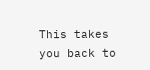This takes you back to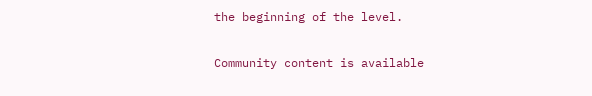the beginning of the level.


Community content is available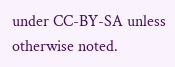under CC-BY-SA unless otherwise noted.